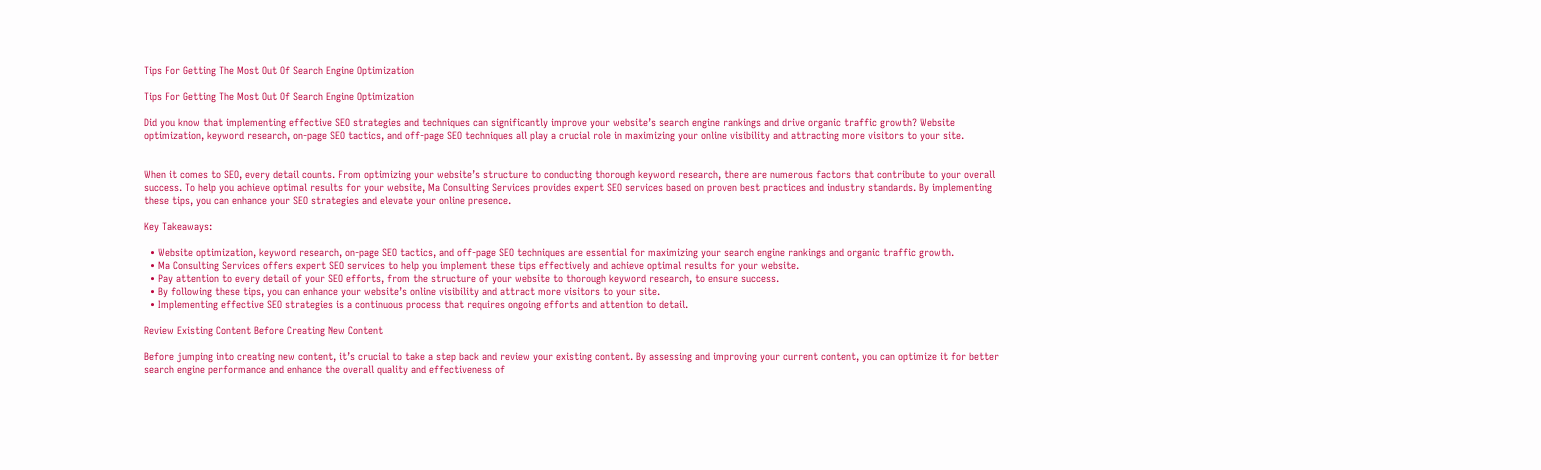Tips For Getting The Most Out Of Search Engine Optimization

Tips For Getting The Most Out Of Search Engine Optimization

Did you know that implementing effective SEO strategies and techniques can significantly improve your website’s search engine rankings and drive organic traffic growth? Website optimization, keyword research, on-page SEO tactics, and off-page SEO techniques all play a crucial role in maximizing your online visibility and attracting more visitors to your site.


When it comes to SEO, every detail counts. From optimizing your website’s structure to conducting thorough keyword research, there are numerous factors that contribute to your overall success. To help you achieve optimal results for your website, Ma Consulting Services provides expert SEO services based on proven best practices and industry standards. By implementing these tips, you can enhance your SEO strategies and elevate your online presence.

Key Takeaways:

  • Website optimization, keyword research, on-page SEO tactics, and off-page SEO techniques are essential for maximizing your search engine rankings and organic traffic growth.
  • Ma Consulting Services offers expert SEO services to help you implement these tips effectively and achieve optimal results for your website.
  • Pay attention to every detail of your SEO efforts, from the structure of your website to thorough keyword research, to ensure success.
  • By following these tips, you can enhance your website’s online visibility and attract more visitors to your site.
  • Implementing effective SEO strategies is a continuous process that requires ongoing efforts and attention to detail.

Review Existing Content Before Creating New Content

Before jumping into creating new content, it’s crucial to take a step back and review your existing content. By assessing and improving your current content, you can optimize it for better search engine performance and enhance the overall quality and effectiveness of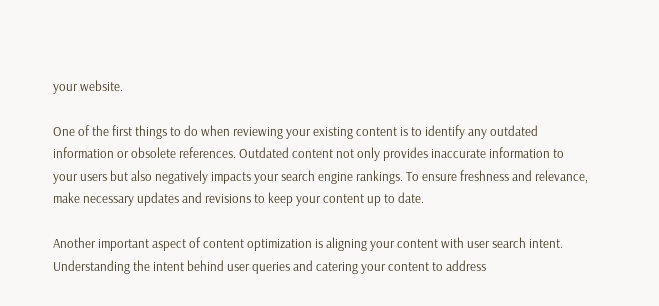your website.

One of the first things to do when reviewing your existing content is to identify any outdated information or obsolete references. Outdated content not only provides inaccurate information to your users but also negatively impacts your search engine rankings. To ensure freshness and relevance, make necessary updates and revisions to keep your content up to date.

Another important aspect of content optimization is aligning your content with user search intent. Understanding the intent behind user queries and catering your content to address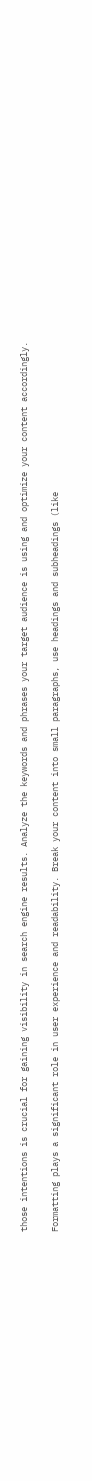those intentions is crucial for gaining visibility in search engine results. Analyze the keywords and phrases your target audience is using and optimize your content accordingly.

Formatting plays a significant role in user experience and readability. Break your content into small paragraphs, use headings and subheadings (like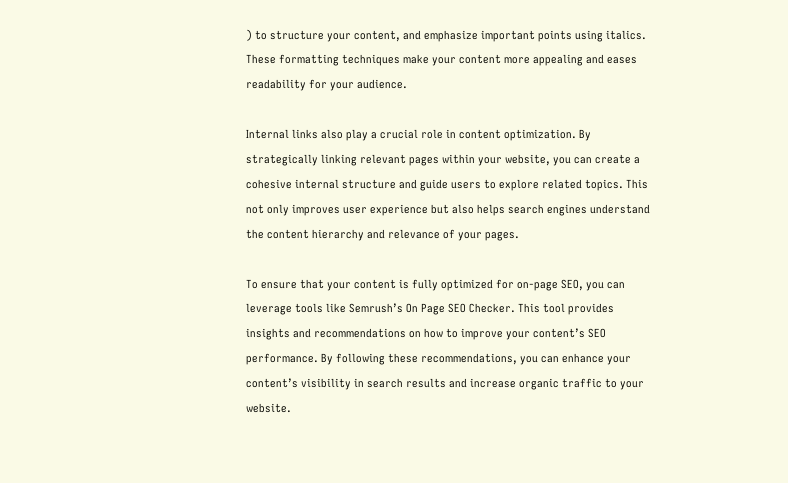) to structure your content, and emphasize important points using italics. These formatting techniques make your content more appealing and eases readability for your audience.

Internal links also play a crucial role in content optimization. By strategically linking relevant pages within your website, you can create a cohesive internal structure and guide users to explore related topics. This not only improves user experience but also helps search engines understand the content hierarchy and relevance of your pages.

To ensure that your content is fully optimized for on-page SEO, you can leverage tools like Semrush’s On Page SEO Checker. This tool provides insights and recommendations on how to improve your content’s SEO performance. By following these recommendations, you can enhance your content’s visibility in search results and increase organic traffic to your website.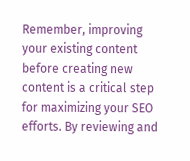Remember, improving your existing content before creating new content is a critical step for maximizing your SEO efforts. By reviewing and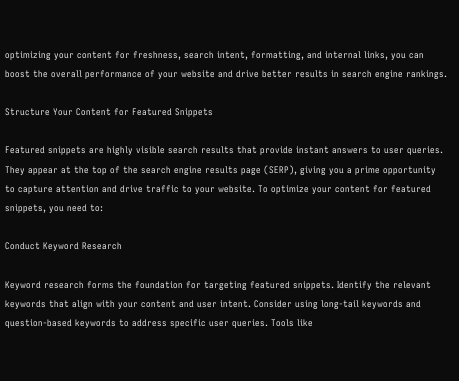optimizing your content for freshness, search intent, formatting, and internal links, you can boost the overall performance of your website and drive better results in search engine rankings.

Structure Your Content for Featured Snippets

Featured snippets are highly visible search results that provide instant answers to user queries. They appear at the top of the search engine results page (SERP), giving you a prime opportunity to capture attention and drive traffic to your website. To optimize your content for featured snippets, you need to:

Conduct Keyword Research

Keyword research forms the foundation for targeting featured snippets. Identify the relevant keywords that align with your content and user intent. Consider using long-tail keywords and question-based keywords to address specific user queries. Tools like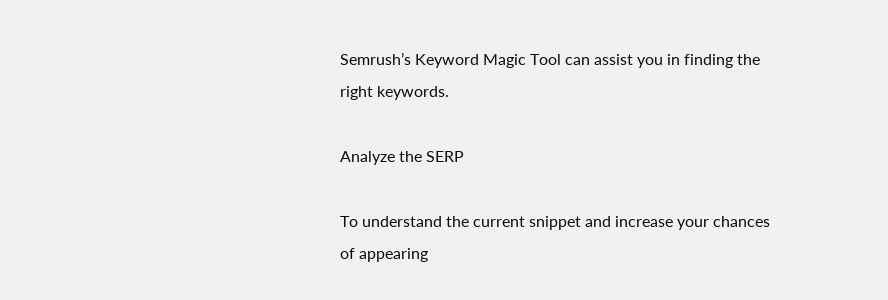Semrush’s Keyword Magic Tool can assist you in finding the right keywords.

Analyze the SERP

To understand the current snippet and increase your chances of appearing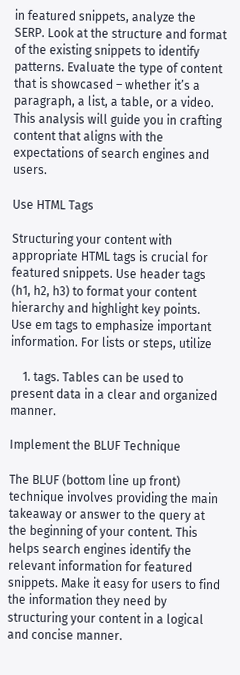in featured snippets, analyze the SERP. Look at the structure and format of the existing snippets to identify patterns. Evaluate the type of content that is showcased – whether it’s a paragraph, a list, a table, or a video. This analysis will guide you in crafting content that aligns with the expectations of search engines and users.

Use HTML Tags

Structuring your content with appropriate HTML tags is crucial for featured snippets. Use header tags (h1, h2, h3) to format your content hierarchy and highlight key points. Use em tags to emphasize important information. For lists or steps, utilize

    1. tags. Tables can be used to present data in a clear and organized manner.

Implement the BLUF Technique

The BLUF (bottom line up front) technique involves providing the main takeaway or answer to the query at the beginning of your content. This helps search engines identify the relevant information for featured snippets. Make it easy for users to find the information they need by structuring your content in a logical and concise manner.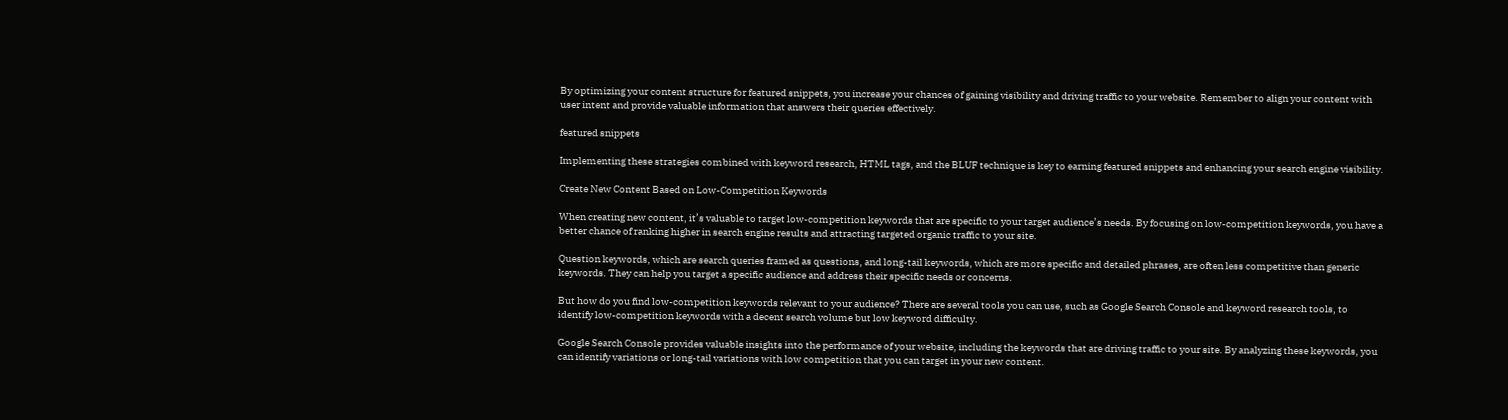By optimizing your content structure for featured snippets, you increase your chances of gaining visibility and driving traffic to your website. Remember to align your content with user intent and provide valuable information that answers their queries effectively.

featured snippets

Implementing these strategies combined with keyword research, HTML tags, and the BLUF technique is key to earning featured snippets and enhancing your search engine visibility.

Create New Content Based on Low-Competition Keywords

When creating new content, it’s valuable to target low-competition keywords that are specific to your target audience’s needs. By focusing on low-competition keywords, you have a better chance of ranking higher in search engine results and attracting targeted organic traffic to your site.

Question keywords, which are search queries framed as questions, and long-tail keywords, which are more specific and detailed phrases, are often less competitive than generic keywords. They can help you target a specific audience and address their specific needs or concerns.

But how do you find low-competition keywords relevant to your audience? There are several tools you can use, such as Google Search Console and keyword research tools, to identify low-competition keywords with a decent search volume but low keyword difficulty.

Google Search Console provides valuable insights into the performance of your website, including the keywords that are driving traffic to your site. By analyzing these keywords, you can identify variations or long-tail variations with low competition that you can target in your new content.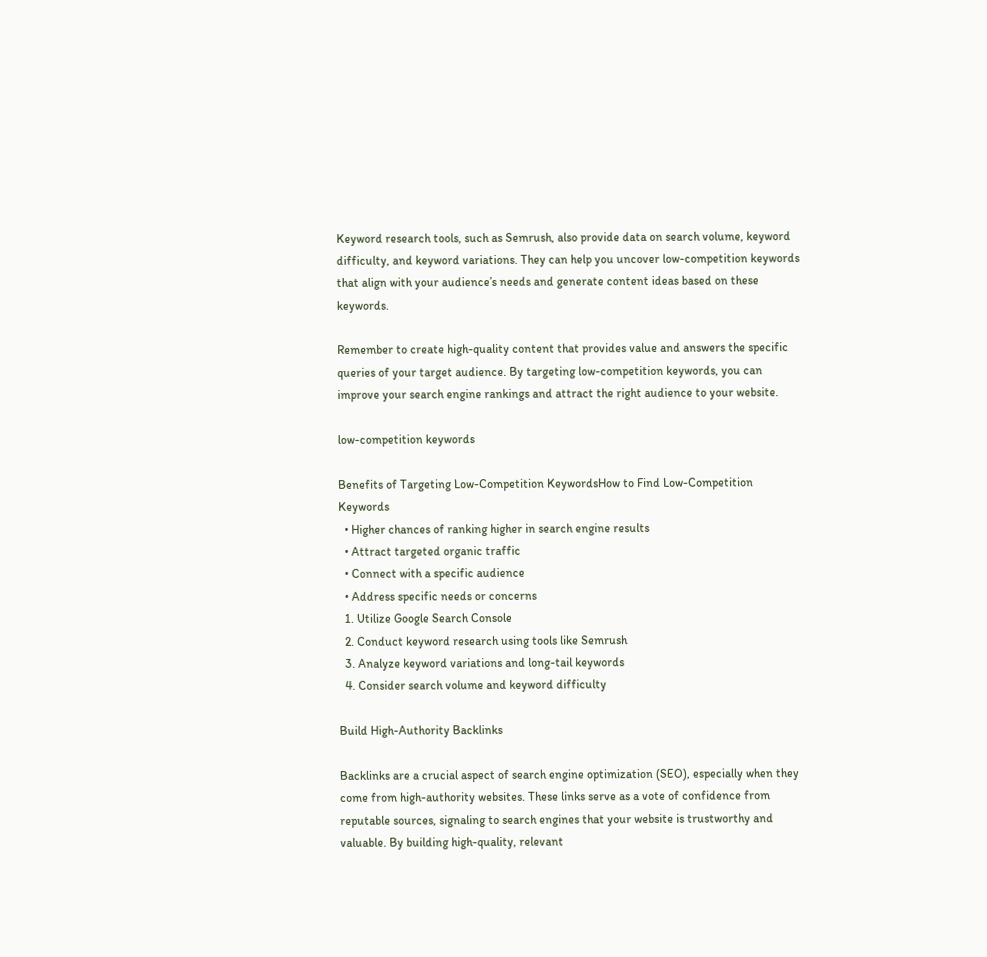Keyword research tools, such as Semrush, also provide data on search volume, keyword difficulty, and keyword variations. They can help you uncover low-competition keywords that align with your audience’s needs and generate content ideas based on these keywords.

Remember to create high-quality content that provides value and answers the specific queries of your target audience. By targeting low-competition keywords, you can improve your search engine rankings and attract the right audience to your website.

low-competition keywords

Benefits of Targeting Low-Competition KeywordsHow to Find Low-Competition Keywords
  • Higher chances of ranking higher in search engine results
  • Attract targeted organic traffic
  • Connect with a specific audience
  • Address specific needs or concerns
  1. Utilize Google Search Console
  2. Conduct keyword research using tools like Semrush
  3. Analyze keyword variations and long-tail keywords
  4. Consider search volume and keyword difficulty

Build High-Authority Backlinks

Backlinks are a crucial aspect of search engine optimization (SEO), especially when they come from high-authority websites. These links serve as a vote of confidence from reputable sources, signaling to search engines that your website is trustworthy and valuable. By building high-quality, relevant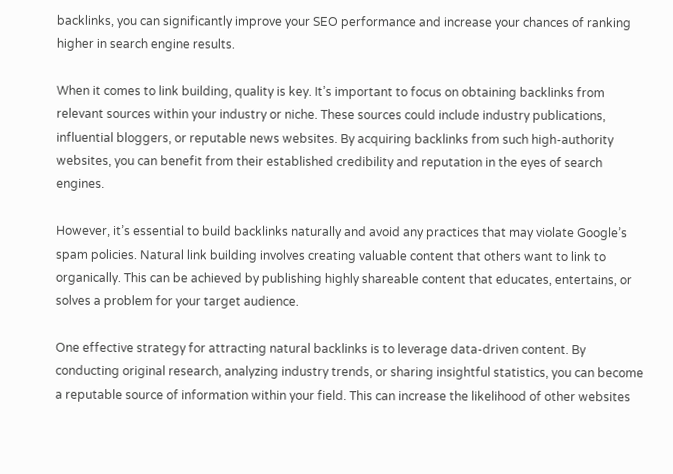backlinks, you can significantly improve your SEO performance and increase your chances of ranking higher in search engine results.

When it comes to link building, quality is key. It’s important to focus on obtaining backlinks from relevant sources within your industry or niche. These sources could include industry publications, influential bloggers, or reputable news websites. By acquiring backlinks from such high-authority websites, you can benefit from their established credibility and reputation in the eyes of search engines.

However, it’s essential to build backlinks naturally and avoid any practices that may violate Google’s spam policies. Natural link building involves creating valuable content that others want to link to organically. This can be achieved by publishing highly shareable content that educates, entertains, or solves a problem for your target audience.

One effective strategy for attracting natural backlinks is to leverage data-driven content. By conducting original research, analyzing industry trends, or sharing insightful statistics, you can become a reputable source of information within your field. This can increase the likelihood of other websites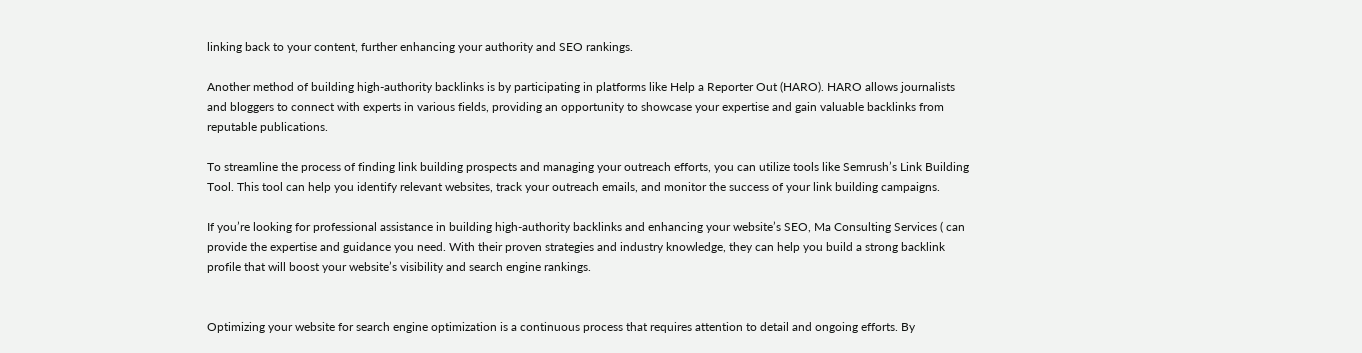linking back to your content, further enhancing your authority and SEO rankings.

Another method of building high-authority backlinks is by participating in platforms like Help a Reporter Out (HARO). HARO allows journalists and bloggers to connect with experts in various fields, providing an opportunity to showcase your expertise and gain valuable backlinks from reputable publications.

To streamline the process of finding link building prospects and managing your outreach efforts, you can utilize tools like Semrush’s Link Building Tool. This tool can help you identify relevant websites, track your outreach emails, and monitor the success of your link building campaigns.

If you’re looking for professional assistance in building high-authority backlinks and enhancing your website’s SEO, Ma Consulting Services ( can provide the expertise and guidance you need. With their proven strategies and industry knowledge, they can help you build a strong backlink profile that will boost your website’s visibility and search engine rankings.


Optimizing your website for search engine optimization is a continuous process that requires attention to detail and ongoing efforts. By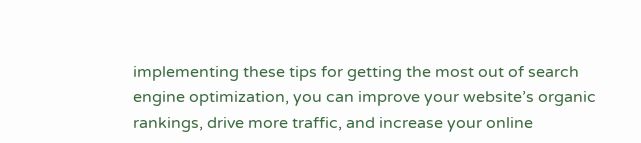implementing these tips for getting the most out of search engine optimization, you can improve your website’s organic rankings, drive more traffic, and increase your online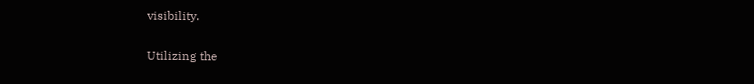visibility.

Utilizing the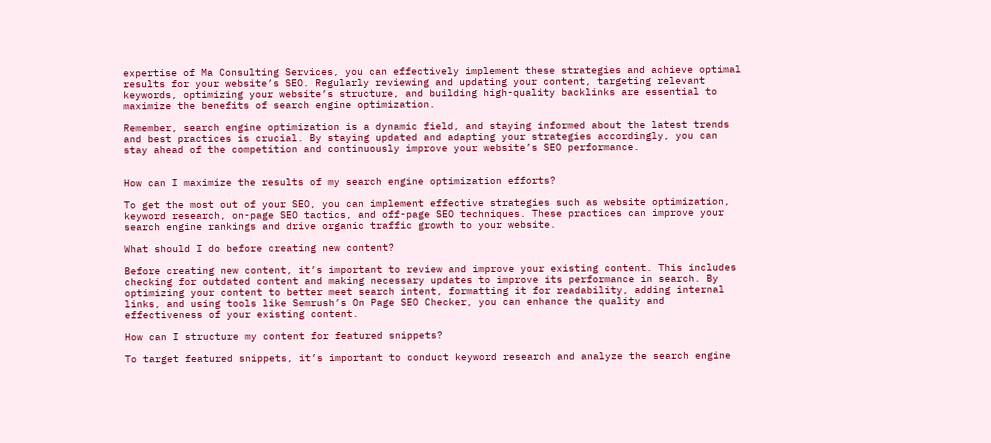expertise of Ma Consulting Services, you can effectively implement these strategies and achieve optimal results for your website’s SEO. Regularly reviewing and updating your content, targeting relevant keywords, optimizing your website’s structure, and building high-quality backlinks are essential to maximize the benefits of search engine optimization.

Remember, search engine optimization is a dynamic field, and staying informed about the latest trends and best practices is crucial. By staying updated and adapting your strategies accordingly, you can stay ahead of the competition and continuously improve your website’s SEO performance.


How can I maximize the results of my search engine optimization efforts?

To get the most out of your SEO, you can implement effective strategies such as website optimization, keyword research, on-page SEO tactics, and off-page SEO techniques. These practices can improve your search engine rankings and drive organic traffic growth to your website.

What should I do before creating new content?

Before creating new content, it’s important to review and improve your existing content. This includes checking for outdated content and making necessary updates to improve its performance in search. By optimizing your content to better meet search intent, formatting it for readability, adding internal links, and using tools like Semrush’s On Page SEO Checker, you can enhance the quality and effectiveness of your existing content.

How can I structure my content for featured snippets?

To target featured snippets, it’s important to conduct keyword research and analyze the search engine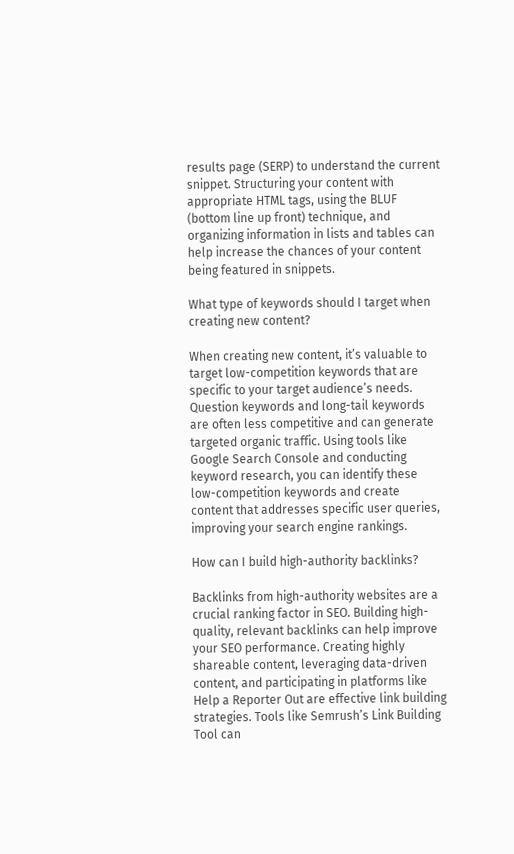results page (SERP) to understand the current snippet. Structuring your content with appropriate HTML tags, using the BLUF (bottom line up front) technique, and organizing information in lists and tables can help increase the chances of your content being featured in snippets.

What type of keywords should I target when creating new content?

When creating new content, it’s valuable to target low-competition keywords that are specific to your target audience’s needs. Question keywords and long-tail keywords are often less competitive and can generate targeted organic traffic. Using tools like Google Search Console and conducting keyword research, you can identify these low-competition keywords and create content that addresses specific user queries, improving your search engine rankings.

How can I build high-authority backlinks?

Backlinks from high-authority websites are a crucial ranking factor in SEO. Building high-quality, relevant backlinks can help improve your SEO performance. Creating highly shareable content, leveraging data-driven content, and participating in platforms like Help a Reporter Out are effective link building strategies. Tools like Semrush’s Link Building Tool can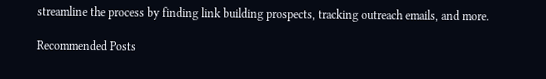streamline the process by finding link building prospects, tracking outreach emails, and more.

Recommended Posts